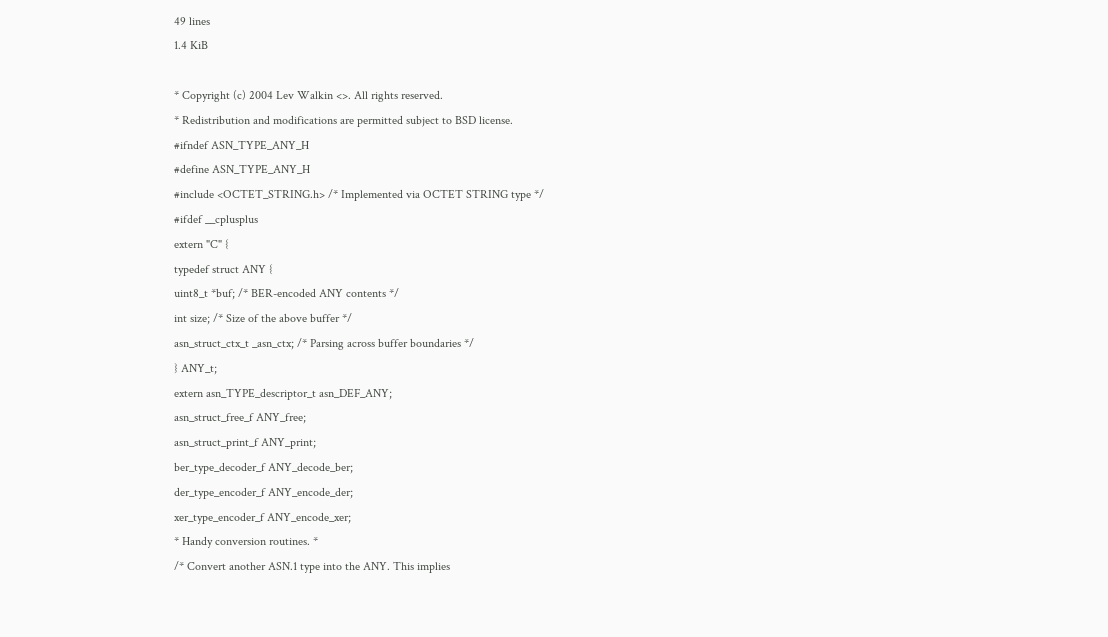49 lines
1.4 KiB

* Copyright (c) 2004 Lev Walkin <>. All rights reserved.
* Redistribution and modifications are permitted subject to BSD license.
#ifndef ASN_TYPE_ANY_H
#define ASN_TYPE_ANY_H
#include <OCTET_STRING.h> /* Implemented via OCTET STRING type */
#ifdef __cplusplus
extern "C" {
typedef struct ANY {
uint8_t *buf; /* BER-encoded ANY contents */
int size; /* Size of the above buffer */
asn_struct_ctx_t _asn_ctx; /* Parsing across buffer boundaries */
} ANY_t;
extern asn_TYPE_descriptor_t asn_DEF_ANY;
asn_struct_free_f ANY_free;
asn_struct_print_f ANY_print;
ber_type_decoder_f ANY_decode_ber;
der_type_encoder_f ANY_encode_der;
xer_type_encoder_f ANY_encode_xer;
* Handy conversion routines. *
/* Convert another ASN.1 type into the ANY. This implies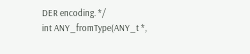DER encoding. */
int ANY_fromType(ANY_t *,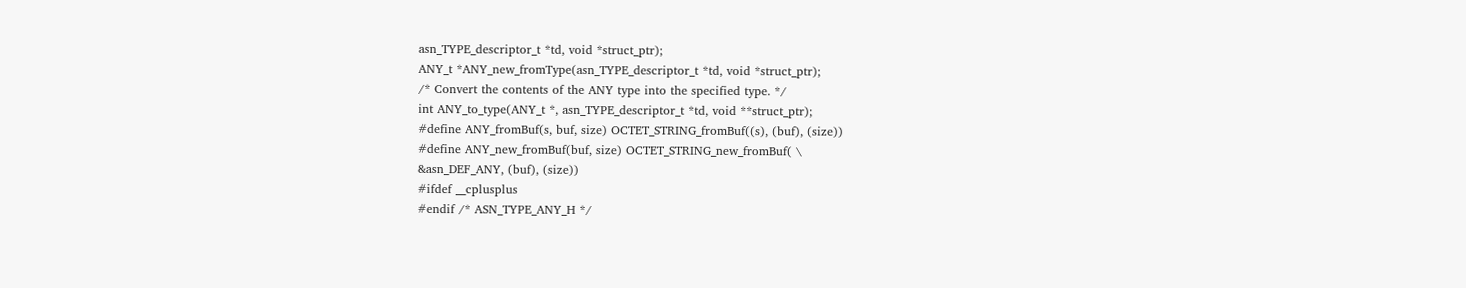asn_TYPE_descriptor_t *td, void *struct_ptr);
ANY_t *ANY_new_fromType(asn_TYPE_descriptor_t *td, void *struct_ptr);
/* Convert the contents of the ANY type into the specified type. */
int ANY_to_type(ANY_t *, asn_TYPE_descriptor_t *td, void **struct_ptr);
#define ANY_fromBuf(s, buf, size) OCTET_STRING_fromBuf((s), (buf), (size))
#define ANY_new_fromBuf(buf, size) OCTET_STRING_new_fromBuf( \
&asn_DEF_ANY, (buf), (size))
#ifdef __cplusplus
#endif /* ASN_TYPE_ANY_H */